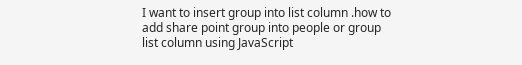I want to insert group into list column .how to add share point group into people or group list column using JavaScript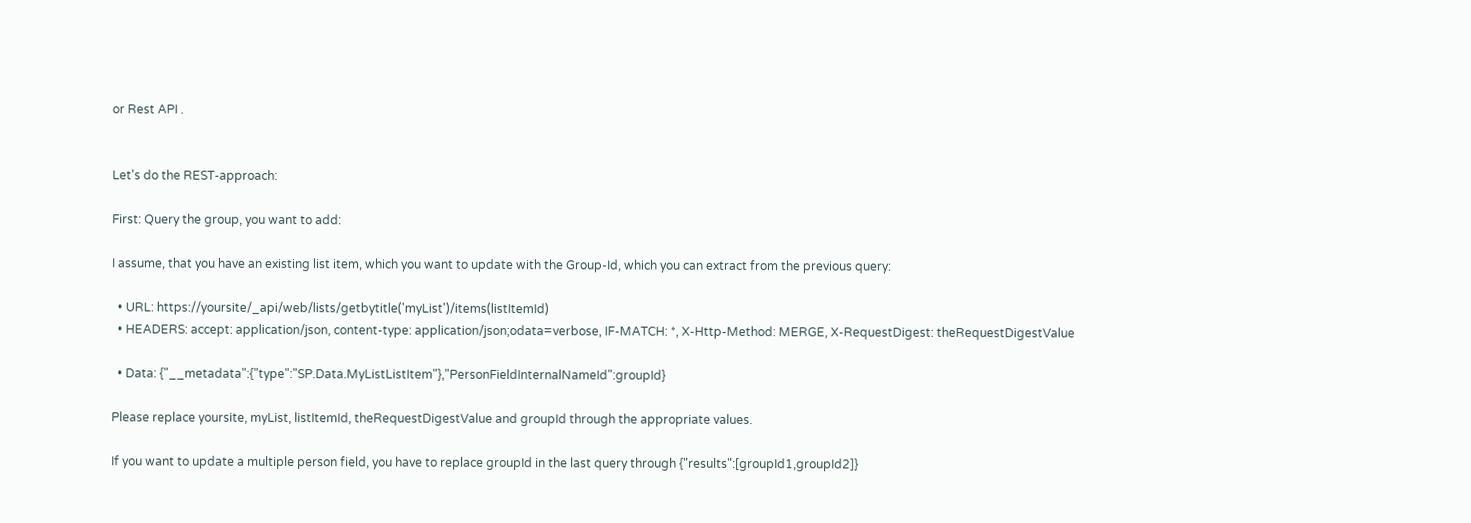or Rest API .


Let's do the REST-approach:

First: Query the group, you want to add:

I assume, that you have an existing list item, which you want to update with the Group-Id, which you can extract from the previous query:

  • URL: https://yoursite/_api/web/lists/getbytitle('myList')/items(listItemId)
  • HEADERS: accept: application/json, content-type: application/json;odata=verbose, IF-MATCH: *, X-Http-Method: MERGE, X-RequestDigest: theRequestDigestValue

  • Data: {"__metadata":{"type":"SP.Data.MyListListItem"},"PersonFieldInternalNameId":groupId}

Please replace yoursite, myList, listItemId, theRequestDigestValue and groupId through the appropriate values.

If you want to update a multiple person field, you have to replace groupId in the last query through {"results":[groupId1,groupId2]}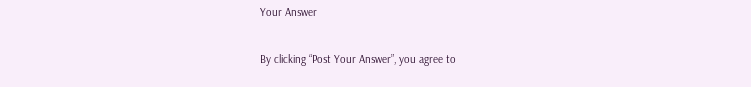Your Answer

By clicking “Post Your Answer”, you agree to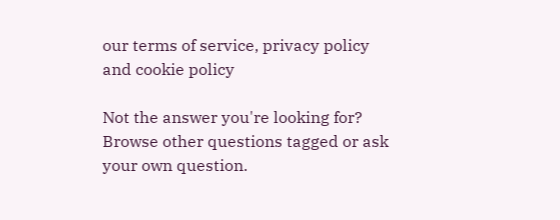our terms of service, privacy policy and cookie policy

Not the answer you're looking for? Browse other questions tagged or ask your own question.